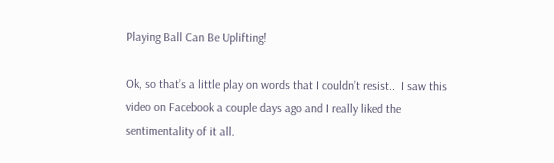Playing Ball Can Be Uplifting!

Ok, so that’s a little play on words that I couldn’t resist..  I saw this video on Facebook a couple days ago and I really liked the sentimentality of it all.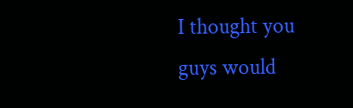I thought you guys would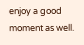enjoy a good moment as well.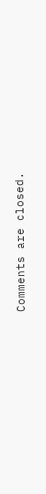Comments are closed.